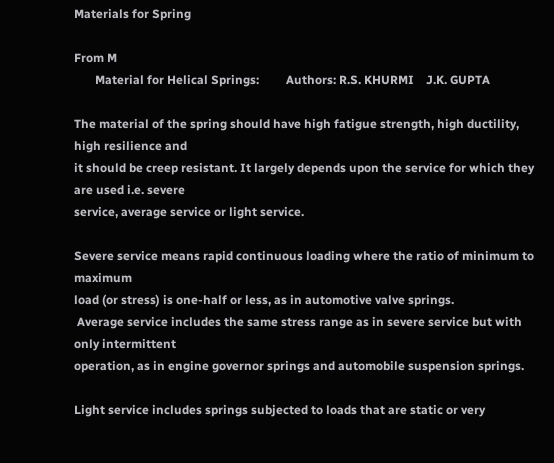Materials for Spring

From M
       Material for Helical Springs:         Authors: R.S. KHURMI    J.K. GUPTA

The material of the spring should have high fatigue strength, high ductility, high resilience and
it should be creep resistant. It largely depends upon the service for which they are used i.e. severe
service, average service or light service.

Severe service means rapid continuous loading where the ratio of minimum to maximum
load (or stress) is one-half or less, as in automotive valve springs.
 Average service includes the same stress range as in severe service but with only intermittent
operation, as in engine governor springs and automobile suspension springs.

Light service includes springs subjected to loads that are static or very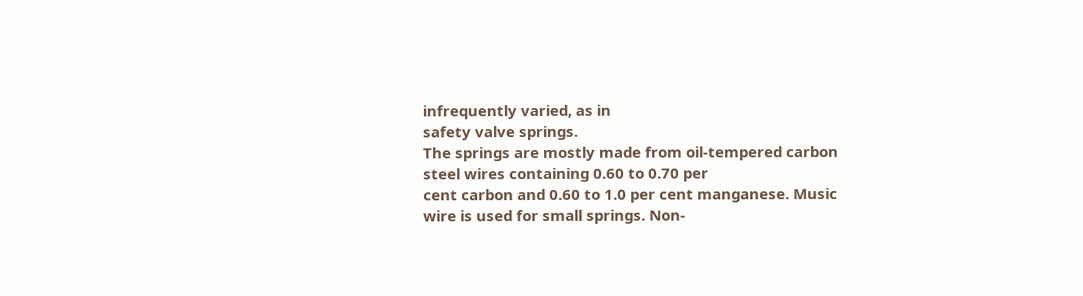infrequently varied, as in
safety valve springs.
The springs are mostly made from oil-tempered carbon steel wires containing 0.60 to 0.70 per
cent carbon and 0.60 to 1.0 per cent manganese. Music wire is used for small springs. Non-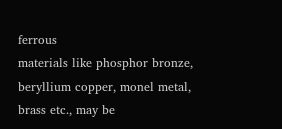ferrous
materials like phosphor bronze, beryllium copper, monel metal, brass etc., may be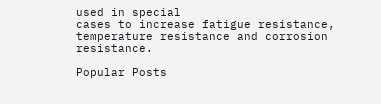used in special
cases to increase fatigue resistance, temperature resistance and corrosion resistance.

Popular Posts